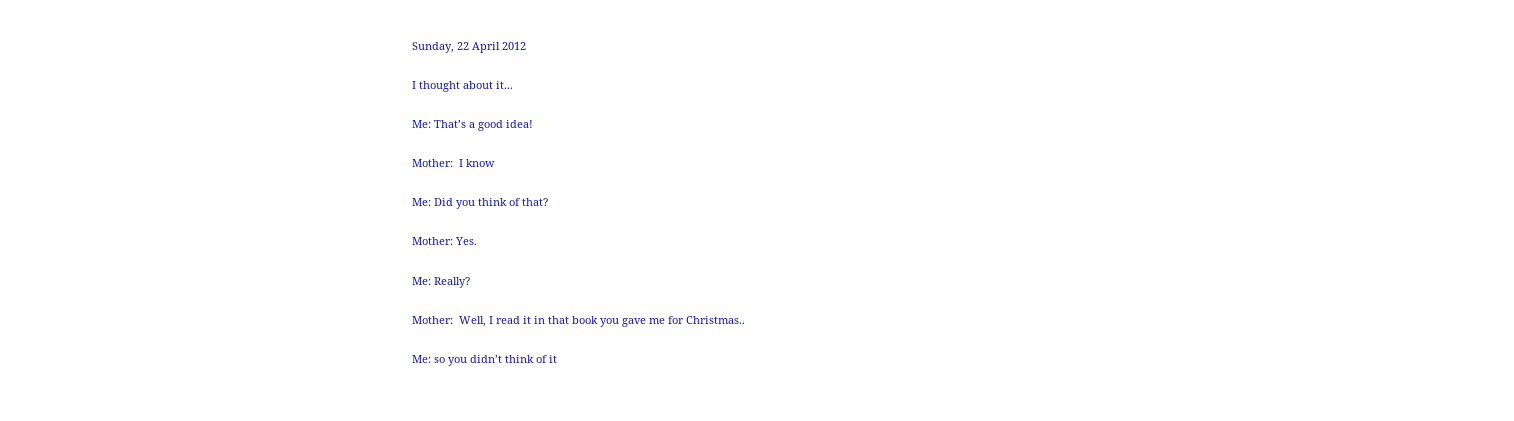Sunday, 22 April 2012

I thought about it...

Me: That’s a good idea!

Mother:  I know

Me: Did you think of that?

Mother: Yes.

Me: Really?

Mother:  Well, I read it in that book you gave me for Christmas..

Me: so you didn’t think of it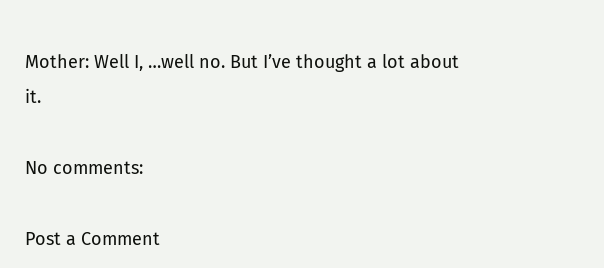Mother: Well I, …well no. But I’ve thought a lot about it.

No comments:

Post a Comment